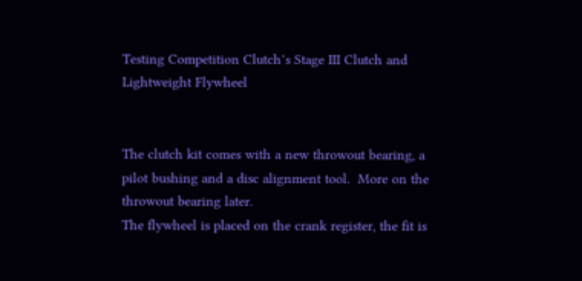Testing Competition Clutch’s Stage III Clutch and Lightweight Flywheel


The clutch kit comes with a new throwout bearing, a pilot bushing and a disc alignment tool.  More on the throwout bearing later.
The flywheel is placed on the crank register, the fit is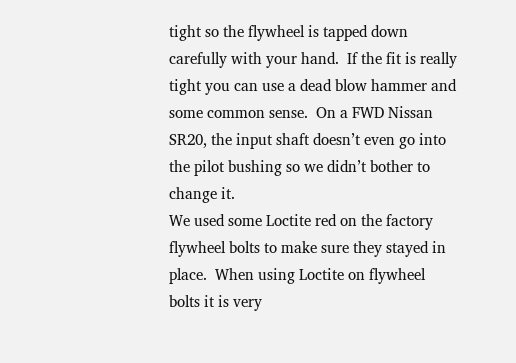tight so the flywheel is tapped down carefully with your hand.  If the fit is really tight you can use a dead blow hammer and some common sense.  On a FWD Nissan SR20, the input shaft doesn’t even go into the pilot bushing so we didn’t bother to change it.
We used some Loctite red on the factory flywheel bolts to make sure they stayed in place.  When using Loctite on flywheel bolts it is very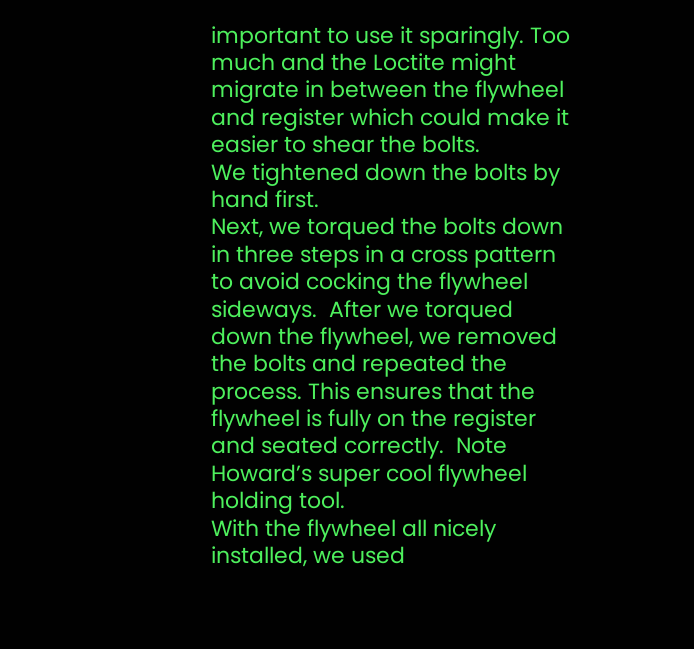important to use it sparingly. Too much and the Loctite might migrate in between the flywheel and register which could make it easier to shear the bolts.
We tightened down the bolts by hand first.
Next, we torqued the bolts down in three steps in a cross pattern to avoid cocking the flywheel sideways.  After we torqued down the flywheel, we removed the bolts and repeated the process. This ensures that the flywheel is fully on the register and seated correctly.  Note Howard’s super cool flywheel holding tool.
With the flywheel all nicely installed, we used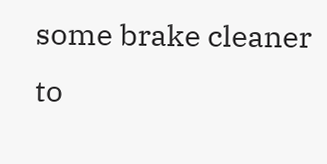some brake cleaner to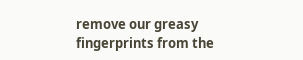remove our greasy fingerprints from the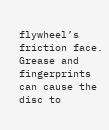flywheel’s friction face.  Grease and fingerprints can cause the disc to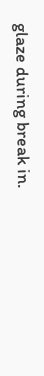glaze during break in.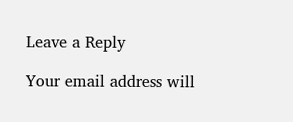Leave a Reply

Your email address will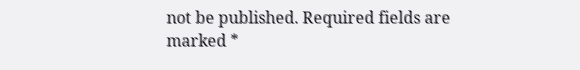not be published. Required fields are marked *